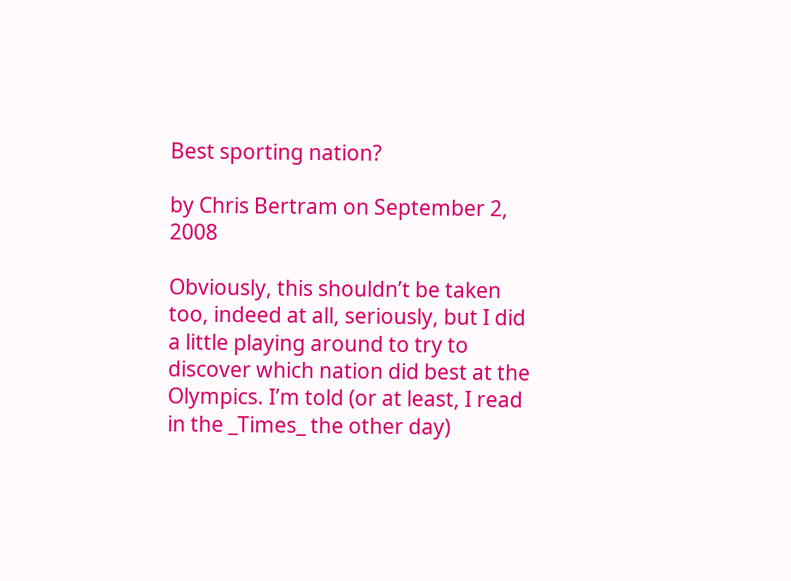Best sporting nation?

by Chris Bertram on September 2, 2008

Obviously, this shouldn’t be taken too, indeed at all, seriously, but I did a little playing around to try to discover which nation did best at the Olympics. I’m told (or at least, I read in the _Times_ the other day)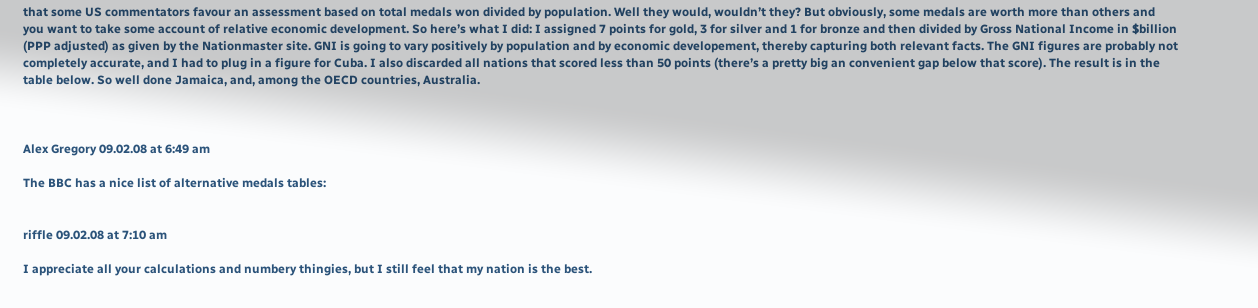that some US commentators favour an assessment based on total medals won divided by population. Well they would, wouldn’t they? But obviously, some medals are worth more than others and you want to take some account of relative economic development. So here’s what I did: I assigned 7 points for gold, 3 for silver and 1 for bronze and then divided by Gross National Income in $billion (PPP adjusted) as given by the Nationmaster site. GNI is going to vary positively by population and by economic developement, thereby capturing both relevant facts. The GNI figures are probably not completely accurate, and I had to plug in a figure for Cuba. I also discarded all nations that scored less than 50 points (there’s a pretty big an convenient gap below that score). The result is in the table below. So well done Jamaica, and, among the OECD countries, Australia.



Alex Gregory 09.02.08 at 6:49 am

The BBC has a nice list of alternative medals tables:


riffle 09.02.08 at 7:10 am

I appreciate all your calculations and numbery thingies, but I still feel that my nation is the best.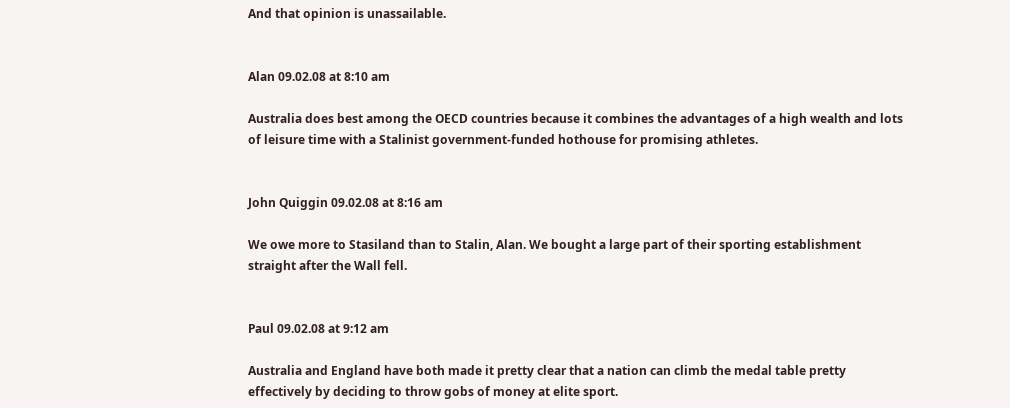And that opinion is unassailable.


Alan 09.02.08 at 8:10 am

Australia does best among the OECD countries because it combines the advantages of a high wealth and lots of leisure time with a Stalinist government-funded hothouse for promising athletes.


John Quiggin 09.02.08 at 8:16 am

We owe more to Stasiland than to Stalin, Alan. We bought a large part of their sporting establishment straight after the Wall fell.


Paul 09.02.08 at 9:12 am

Australia and England have both made it pretty clear that a nation can climb the medal table pretty effectively by deciding to throw gobs of money at elite sport.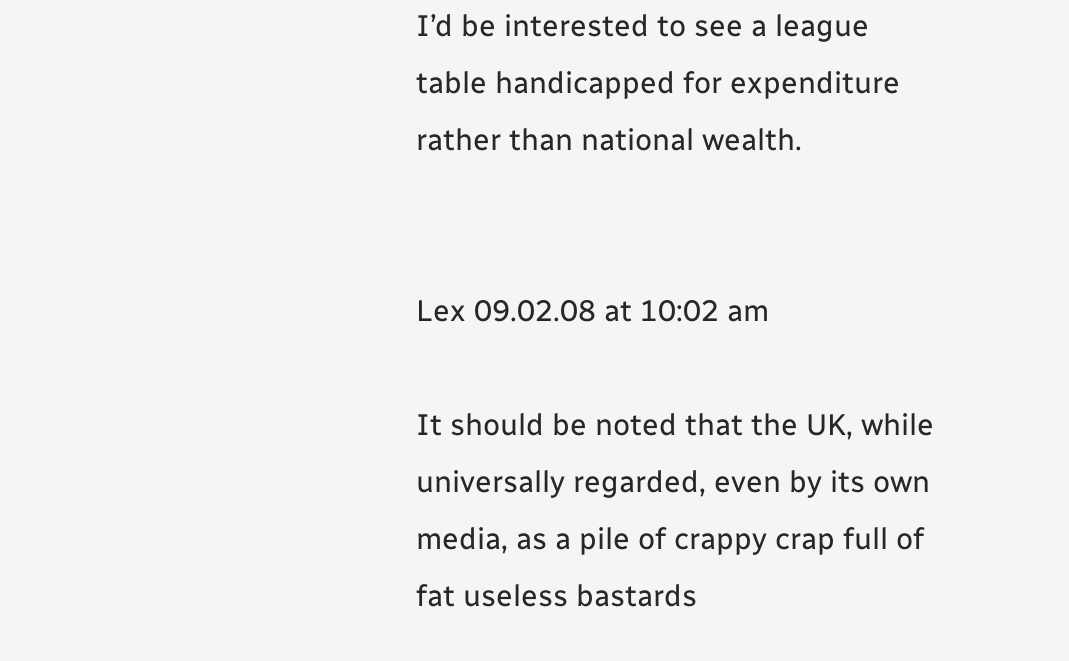I’d be interested to see a league table handicapped for expenditure rather than national wealth.


Lex 09.02.08 at 10:02 am

It should be noted that the UK, while universally regarded, even by its own media, as a pile of crappy crap full of fat useless bastards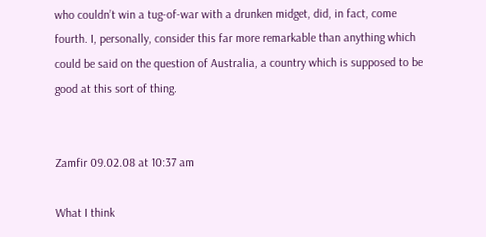who couldn’t win a tug-of-war with a drunken midget, did, in fact, come fourth. I, personally, consider this far more remarkable than anything which could be said on the question of Australia, a country which is supposed to be good at this sort of thing.


Zamfir 09.02.08 at 10:37 am

What I think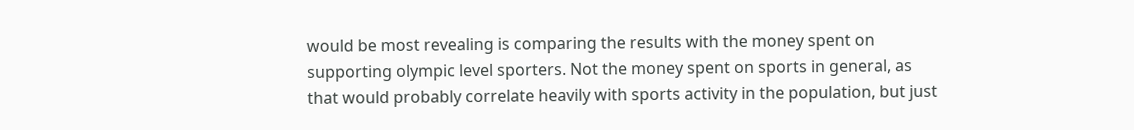would be most revealing is comparing the results with the money spent on supporting olympic level sporters. Not the money spent on sports in general, as that would probably correlate heavily with sports activity in the population, but just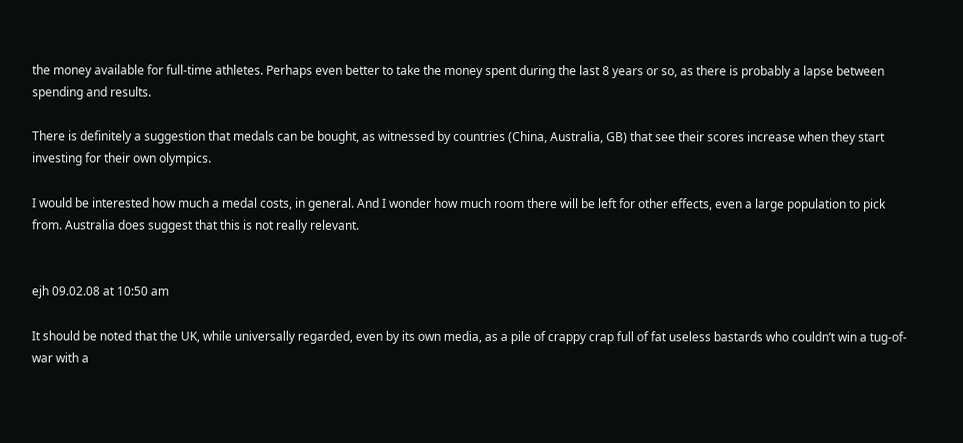the money available for full-time athletes. Perhaps even better to take the money spent during the last 8 years or so, as there is probably a lapse between spending and results.

There is definitely a suggestion that medals can be bought, as witnessed by countries (China, Australia, GB) that see their scores increase when they start investing for their own olympics.

I would be interested how much a medal costs, in general. And I wonder how much room there will be left for other effects, even a large population to pick from. Australia does suggest that this is not really relevant.


ejh 09.02.08 at 10:50 am

It should be noted that the UK, while universally regarded, even by its own media, as a pile of crappy crap full of fat useless bastards who couldn’t win a tug-of-war with a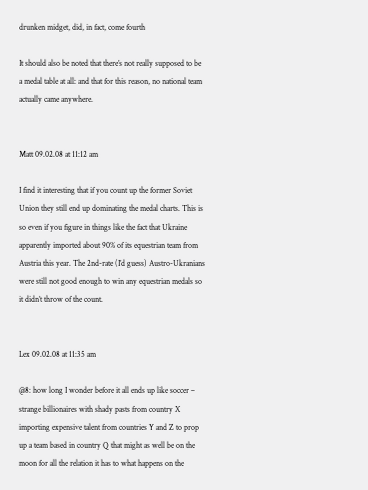drunken midget, did, in fact, come fourth

It should also be noted that there’s not really supposed to be a medal table at all: and that for this reason, no national team actually came anywhere.


Matt 09.02.08 at 11:12 am

I find it interesting that if you count up the former Soviet Union they still end up dominating the medal charts. This is so even if you figure in things like the fact that Ukraine apparently imported about 90% of its equestrian team from Austria this year. The 2nd-rate (I’d guess) Austro-Ukranians were still not good enough to win any equestrian medals so it didn’t throw of the count.


Lex 09.02.08 at 11:35 am

@8: how long I wonder before it all ends up like soccer – strange billionaires with shady pasts from country X importing expensive talent from countries Y and Z to prop up a team based in country Q that might as well be on the moon for all the relation it has to what happens on the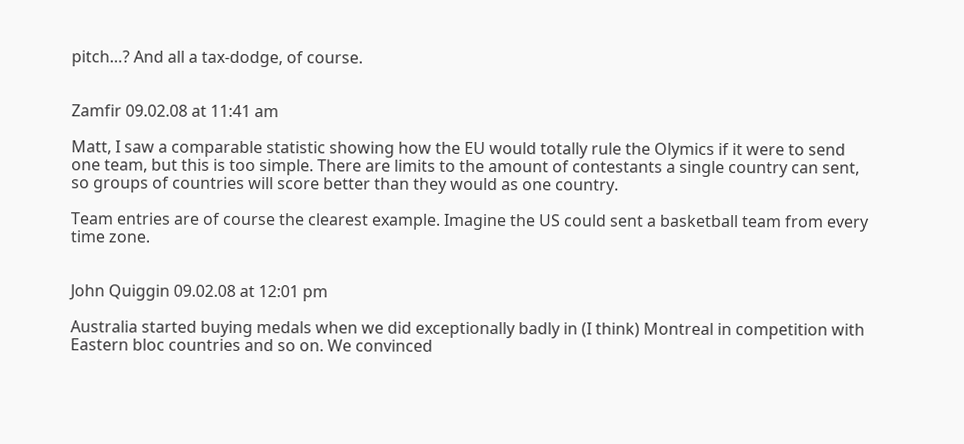pitch…? And all a tax-dodge, of course.


Zamfir 09.02.08 at 11:41 am

Matt, I saw a comparable statistic showing how the EU would totally rule the Olymics if it were to send one team, but this is too simple. There are limits to the amount of contestants a single country can sent, so groups of countries will score better than they would as one country.

Team entries are of course the clearest example. Imagine the US could sent a basketball team from every time zone.


John Quiggin 09.02.08 at 12:01 pm

Australia started buying medals when we did exceptionally badly in (I think) Montreal in competition with Eastern bloc countries and so on. We convinced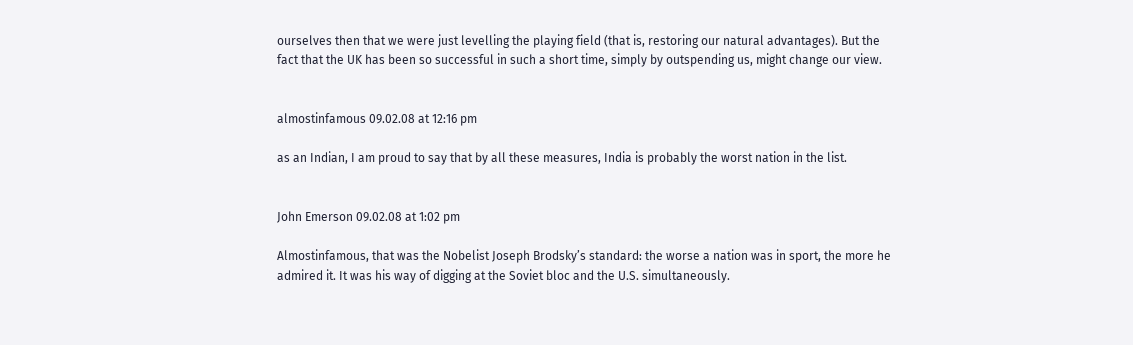ourselves then that we were just levelling the playing field (that is, restoring our natural advantages). But the fact that the UK has been so successful in such a short time, simply by outspending us, might change our view.


almostinfamous 09.02.08 at 12:16 pm

as an Indian, I am proud to say that by all these measures, India is probably the worst nation in the list.


John Emerson 09.02.08 at 1:02 pm

Almostinfamous, that was the Nobelist Joseph Brodsky’s standard: the worse a nation was in sport, the more he admired it. It was his way of digging at the Soviet bloc and the U.S. simultaneously.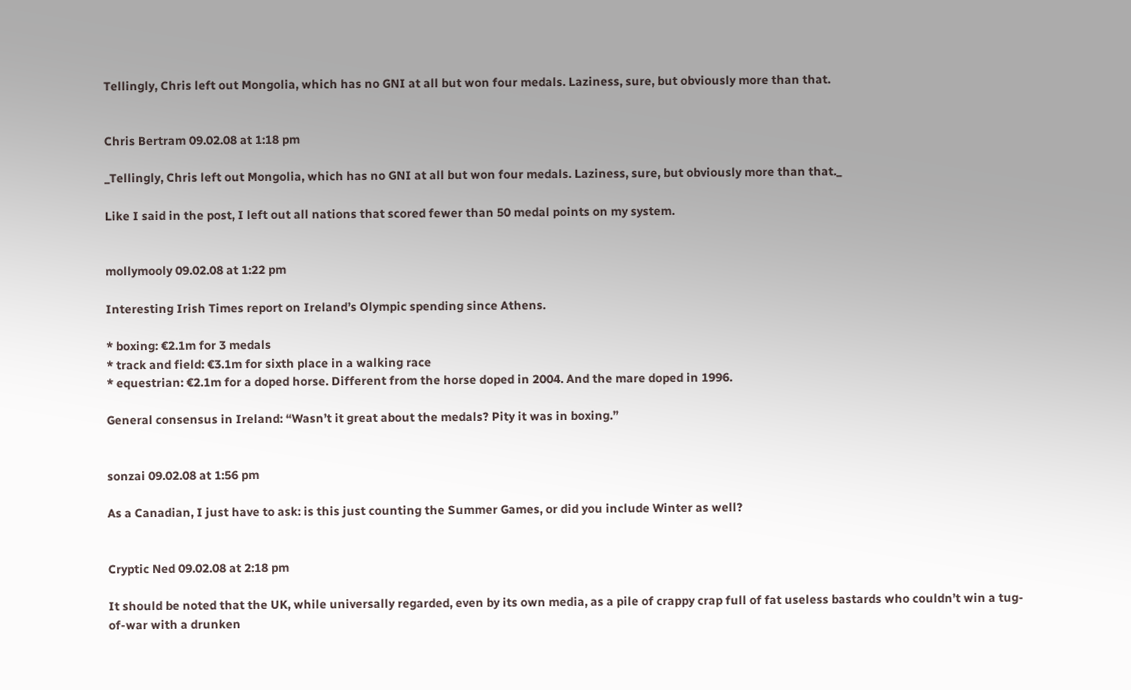Tellingly, Chris left out Mongolia, which has no GNI at all but won four medals. Laziness, sure, but obviously more than that.


Chris Bertram 09.02.08 at 1:18 pm

_Tellingly, Chris left out Mongolia, which has no GNI at all but won four medals. Laziness, sure, but obviously more than that._

Like I said in the post, I left out all nations that scored fewer than 50 medal points on my system.


mollymooly 09.02.08 at 1:22 pm

Interesting Irish Times report on Ireland’s Olympic spending since Athens.

* boxing: €2.1m for 3 medals
* track and field: €3.1m for sixth place in a walking race
* equestrian: €2.1m for a doped horse. Different from the horse doped in 2004. And the mare doped in 1996.

General consensus in Ireland: “Wasn’t it great about the medals? Pity it was in boxing.”


sonzai 09.02.08 at 1:56 pm

As a Canadian, I just have to ask: is this just counting the Summer Games, or did you include Winter as well?


Cryptic Ned 09.02.08 at 2:18 pm

It should be noted that the UK, while universally regarded, even by its own media, as a pile of crappy crap full of fat useless bastards who couldn’t win a tug-of-war with a drunken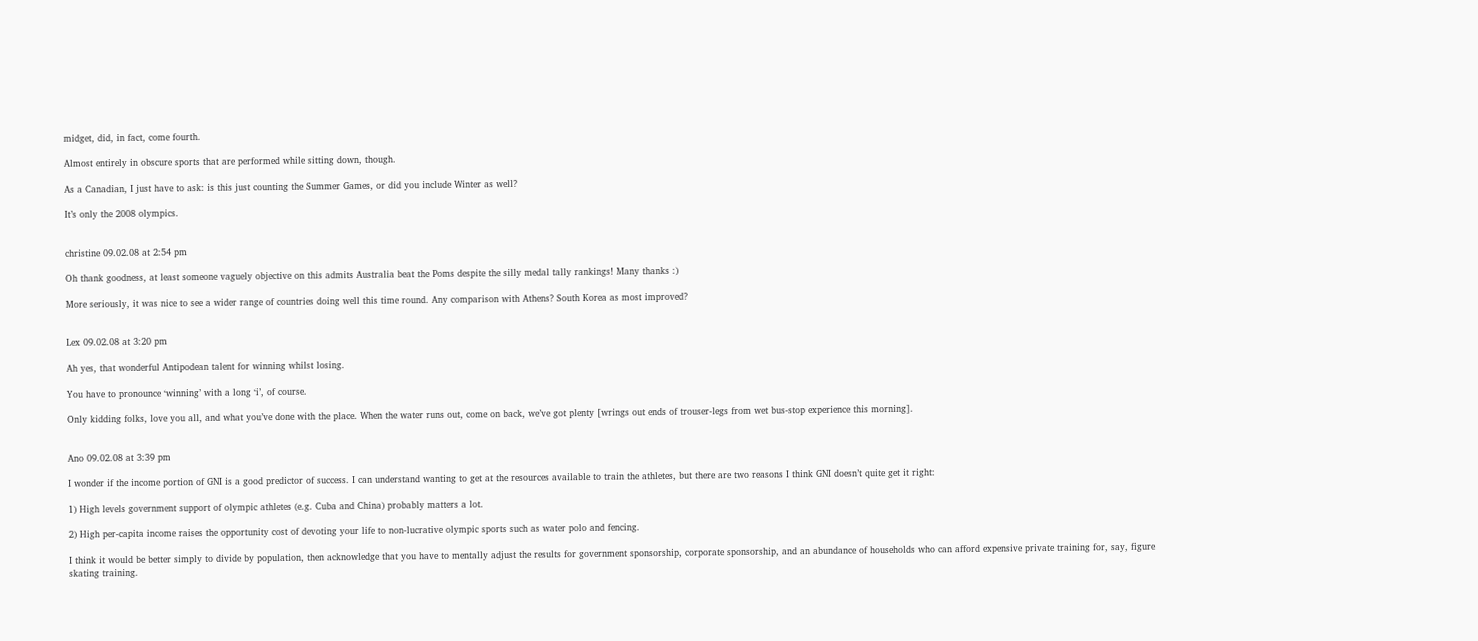midget, did, in fact, come fourth.

Almost entirely in obscure sports that are performed while sitting down, though.

As a Canadian, I just have to ask: is this just counting the Summer Games, or did you include Winter as well?

It’s only the 2008 olympics.


christine 09.02.08 at 2:54 pm

Oh thank goodness, at least someone vaguely objective on this admits Australia beat the Poms despite the silly medal tally rankings! Many thanks :)

More seriously, it was nice to see a wider range of countries doing well this time round. Any comparison with Athens? South Korea as most improved?


Lex 09.02.08 at 3:20 pm

Ah yes, that wonderful Antipodean talent for winning whilst losing.

You have to pronounce ‘winning’ with a long ‘i’, of course.

Only kidding folks, love you all, and what you’ve done with the place. When the water runs out, come on back, we’ve got plenty [wrings out ends of trouser-legs from wet bus-stop experience this morning].


Ano 09.02.08 at 3:39 pm

I wonder if the income portion of GNI is a good predictor of success. I can understand wanting to get at the resources available to train the athletes, but there are two reasons I think GNI doesn’t quite get it right:

1) High levels government support of olympic athletes (e.g. Cuba and China) probably matters a lot.

2) High per-capita income raises the opportunity cost of devoting your life to non-lucrative olympic sports such as water polo and fencing.

I think it would be better simply to divide by population, then acknowledge that you have to mentally adjust the results for government sponsorship, corporate sponsorship, and an abundance of households who can afford expensive private training for, say, figure skating training.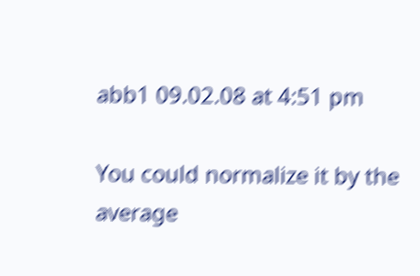abb1 09.02.08 at 4:51 pm

You could normalize it by the average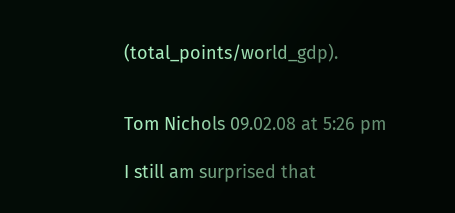(total_points/world_gdp).


Tom Nichols 09.02.08 at 5:26 pm

I still am surprised that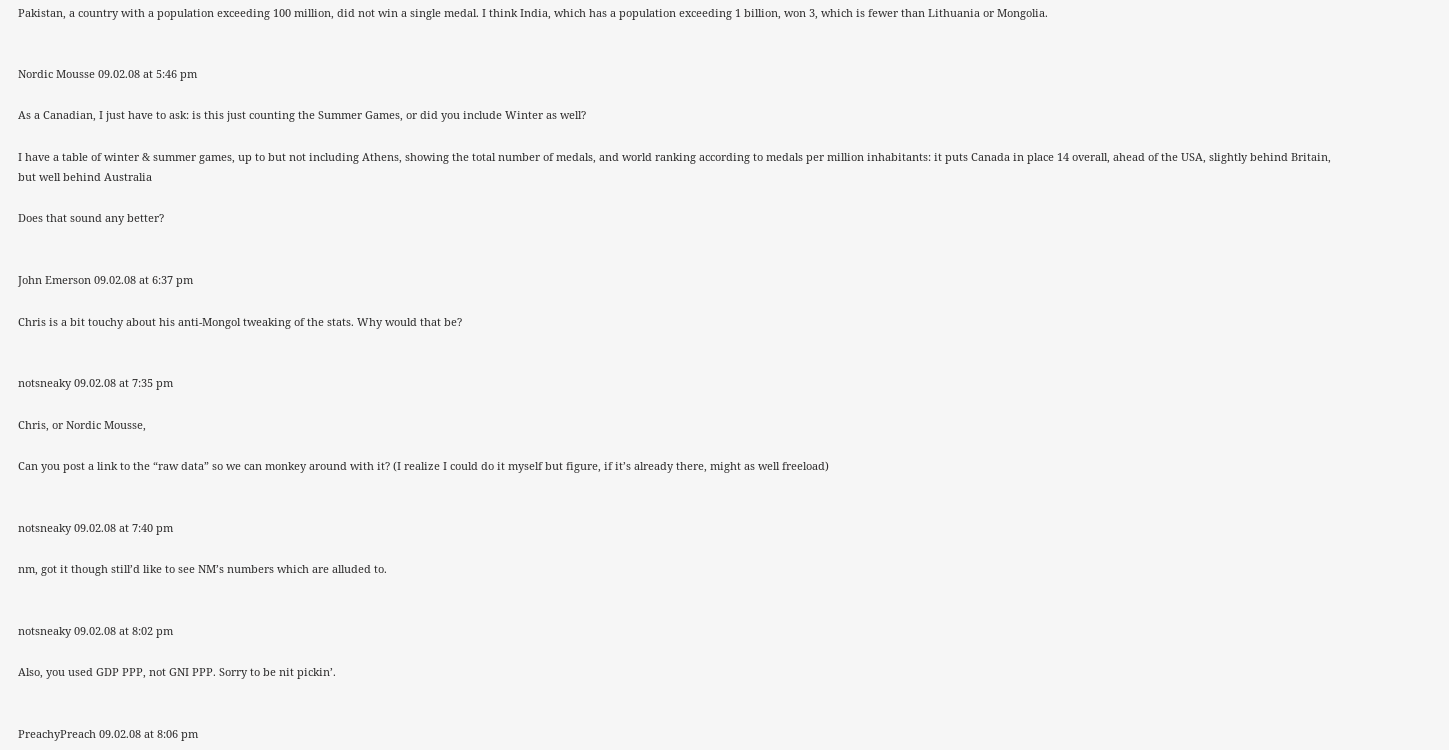Pakistan, a country with a population exceeding 100 million, did not win a single medal. I think India, which has a population exceeding 1 billion, won 3, which is fewer than Lithuania or Mongolia.


Nordic Mousse 09.02.08 at 5:46 pm

As a Canadian, I just have to ask: is this just counting the Summer Games, or did you include Winter as well?

I have a table of winter & summer games, up to but not including Athens, showing the total number of medals, and world ranking according to medals per million inhabitants: it puts Canada in place 14 overall, ahead of the USA, slightly behind Britain, but well behind Australia

Does that sound any better?


John Emerson 09.02.08 at 6:37 pm

Chris is a bit touchy about his anti-Mongol tweaking of the stats. Why would that be?


notsneaky 09.02.08 at 7:35 pm

Chris, or Nordic Mousse,

Can you post a link to the “raw data” so we can monkey around with it? (I realize I could do it myself but figure, if it’s already there, might as well freeload)


notsneaky 09.02.08 at 7:40 pm

nm, got it though still’d like to see NM’s numbers which are alluded to.


notsneaky 09.02.08 at 8:02 pm

Also, you used GDP PPP, not GNI PPP. Sorry to be nit pickin’.


PreachyPreach 09.02.08 at 8:06 pm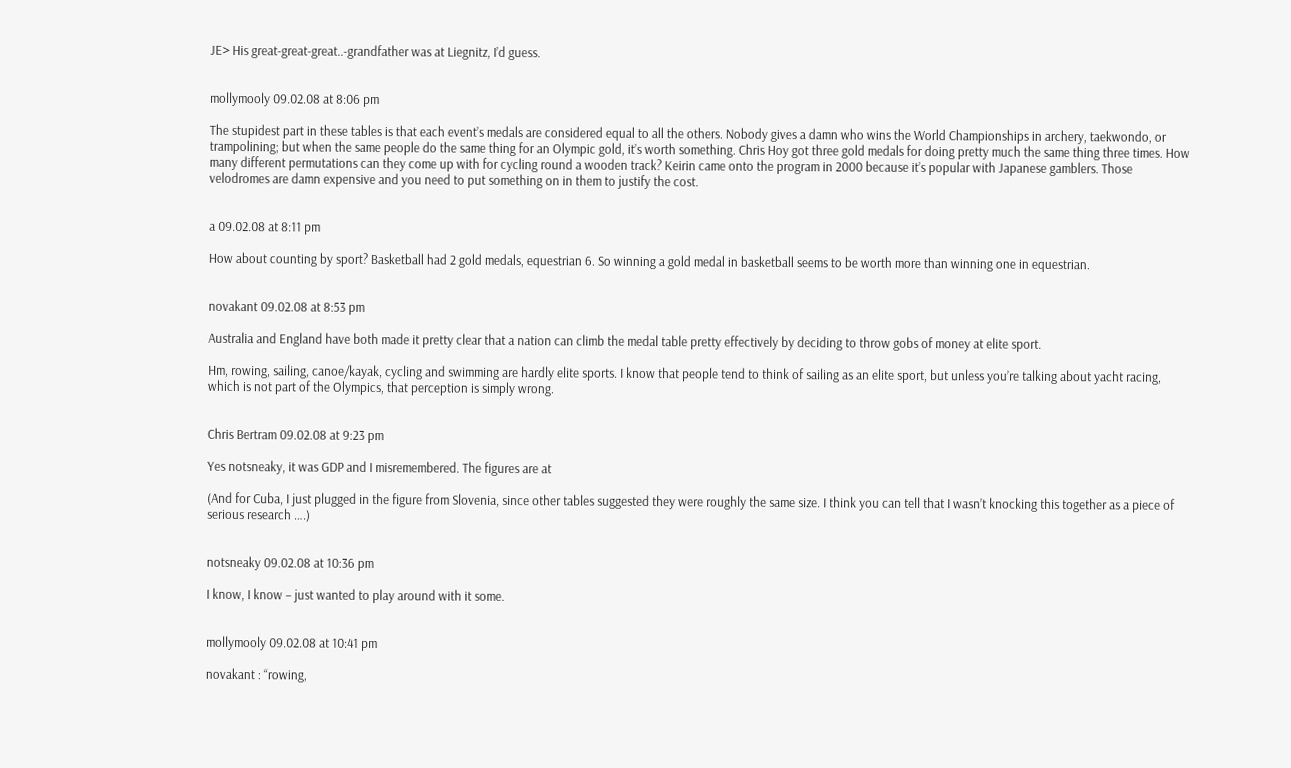JE> His great-great-great..-grandfather was at Liegnitz, I’d guess.


mollymooly 09.02.08 at 8:06 pm

The stupidest part in these tables is that each event’s medals are considered equal to all the others. Nobody gives a damn who wins the World Championships in archery, taekwondo, or trampolining; but when the same people do the same thing for an Olympic gold, it’s worth something. Chris Hoy got three gold medals for doing pretty much the same thing three times. How many different permutations can they come up with for cycling round a wooden track? Keirin came onto the program in 2000 because it’s popular with Japanese gamblers. Those velodromes are damn expensive and you need to put something on in them to justify the cost.


a 09.02.08 at 8:11 pm

How about counting by sport? Basketball had 2 gold medals, equestrian 6. So winning a gold medal in basketball seems to be worth more than winning one in equestrian.


novakant 09.02.08 at 8:53 pm

Australia and England have both made it pretty clear that a nation can climb the medal table pretty effectively by deciding to throw gobs of money at elite sport.

Hm, rowing, sailing, canoe/kayak, cycling and swimming are hardly elite sports. I know that people tend to think of sailing as an elite sport, but unless you’re talking about yacht racing, which is not part of the Olympics, that perception is simply wrong.


Chris Bertram 09.02.08 at 9:23 pm

Yes notsneaky, it was GDP and I misremembered. The figures are at

(And for Cuba, I just plugged in the figure from Slovenia, since other tables suggested they were roughly the same size. I think you can tell that I wasn’t knocking this together as a piece of serious research ….)


notsneaky 09.02.08 at 10:36 pm

I know, I know – just wanted to play around with it some.


mollymooly 09.02.08 at 10:41 pm

novakant : “rowing,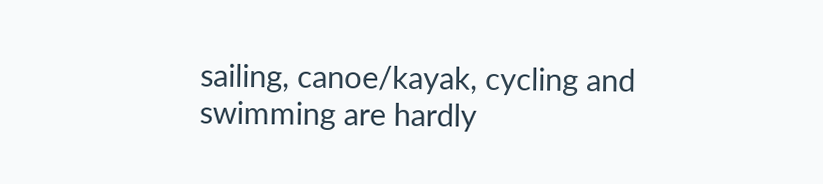sailing, canoe/kayak, cycling and swimming are hardly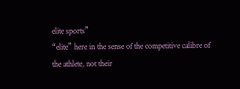elite sports”
“elite” here in the sense of the competitive calibre of the athlete, not their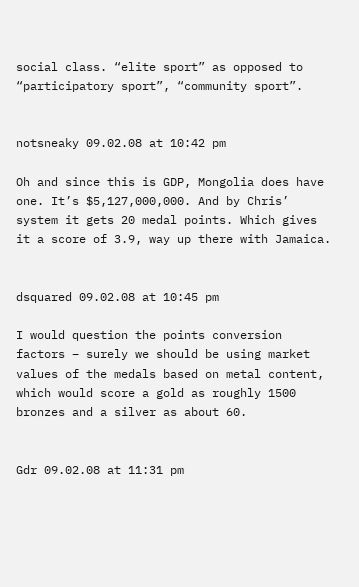social class. “elite sport” as opposed to “participatory sport”, “community sport”.


notsneaky 09.02.08 at 10:42 pm

Oh and since this is GDP, Mongolia does have one. It’s $5,127,000,000. And by Chris’ system it gets 20 medal points. Which gives it a score of 3.9, way up there with Jamaica.


dsquared 09.02.08 at 10:45 pm

I would question the points conversion factors – surely we should be using market values of the medals based on metal content, which would score a gold as roughly 1500 bronzes and a silver as about 60.


Gdr 09.02.08 at 11:31 pm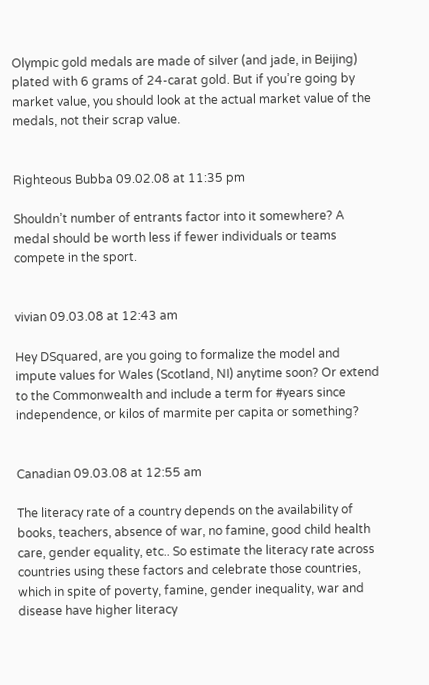Olympic gold medals are made of silver (and jade, in Beijing) plated with 6 grams of 24-carat gold. But if you’re going by market value, you should look at the actual market value of the medals, not their scrap value.


Righteous Bubba 09.02.08 at 11:35 pm

Shouldn’t number of entrants factor into it somewhere? A medal should be worth less if fewer individuals or teams compete in the sport.


vivian 09.03.08 at 12:43 am

Hey DSquared, are you going to formalize the model and impute values for Wales (Scotland, NI) anytime soon? Or extend to the Commonwealth and include a term for #years since independence, or kilos of marmite per capita or something?


Canadian 09.03.08 at 12:55 am

The literacy rate of a country depends on the availability of books, teachers, absence of war, no famine, good child health care, gender equality, etc.. So estimate the literacy rate across countries using these factors and celebrate those countries, which in spite of poverty, famine, gender inequality, war and disease have higher literacy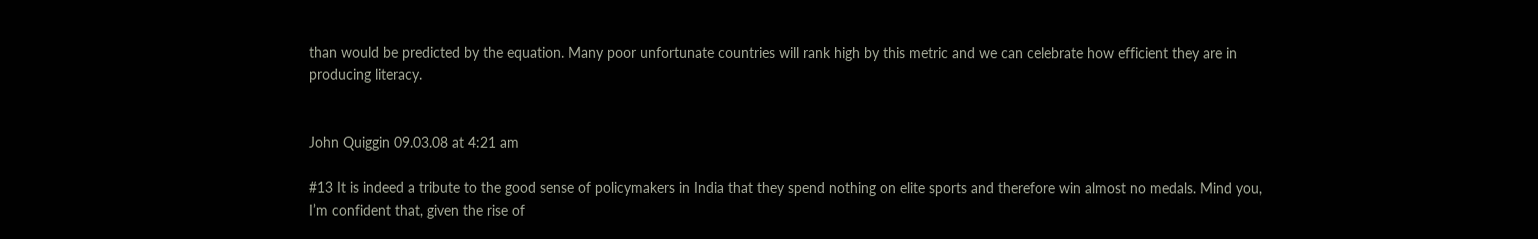than would be predicted by the equation. Many poor unfortunate countries will rank high by this metric and we can celebrate how efficient they are in producing literacy.


John Quiggin 09.03.08 at 4:21 am

#13 It is indeed a tribute to the good sense of policymakers in India that they spend nothing on elite sports and therefore win almost no medals. Mind you, I’m confident that, given the rise of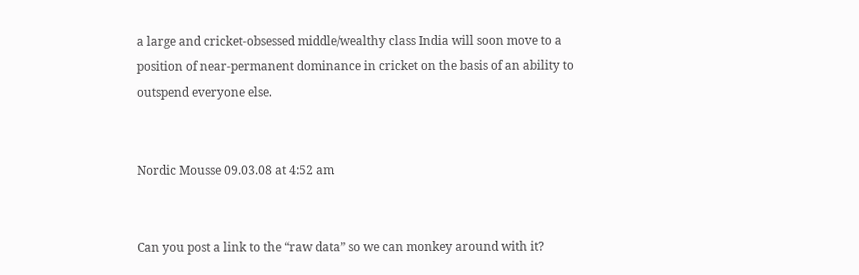a large and cricket-obsessed middle/wealthy class India will soon move to a position of near-permanent dominance in cricket on the basis of an ability to outspend everyone else.


Nordic Mousse 09.03.08 at 4:52 am


Can you post a link to the “raw data” so we can monkey around with it?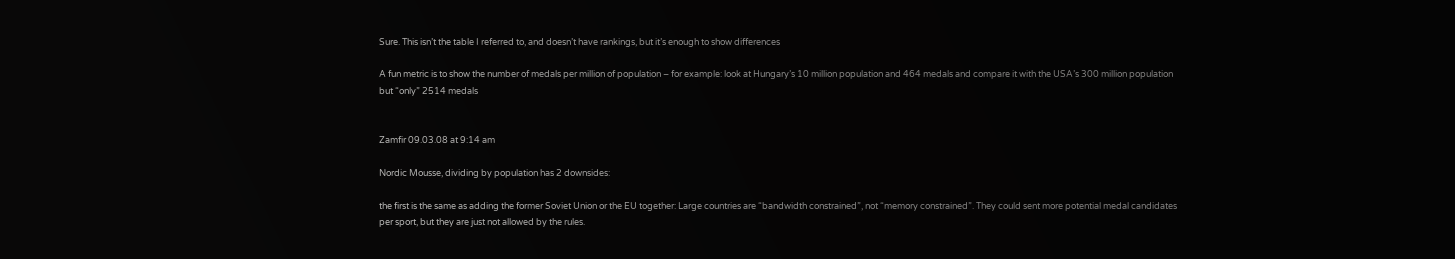Sure. This isn’t the table I referred to, and doesn’t have rankings, but it’s enough to show differences

A fun metric is to show the number of medals per million of population – for example: look at Hungary’s 10 million population and 464 medals and compare it with the USA’s 300 million population but “only” 2514 medals


Zamfir 09.03.08 at 9:14 am

Nordic Mousse, dividing by population has 2 downsides:

the first is the same as adding the former Soviet Union or the EU together: Large countries are “bandwidth constrained”, not “memory constrained”. They could sent more potential medal candidates per sport, but they are just not allowed by the rules.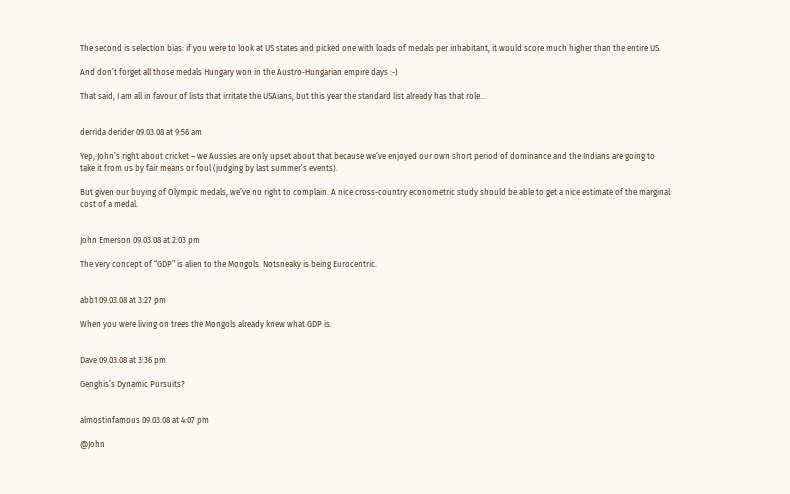The second is selection bias: if you were to look at US states and picked one with loads of medals per inhabitant, it would score much higher than the entire US.

And don’t forget all those medals Hungary won in the Austro-Hungarian empire days :-)

That said, I am all in favour of lists that irritate the USAians, but this year the standard list already has that role…


derrida derider 09.03.08 at 9:56 am

Yep, John’s right about cricket – we Aussies are only upset about that because we’ve enjoyed our own short period of dominance and the Indians are going to take it from us by fair means or foul (judging by last summer’s events).

But given our buying of Olympic medals, we’ve no right to complain. A nice cross-country econometric study should be able to get a nice estimate of the marginal cost of a medal.


John Emerson 09.03.08 at 2:03 pm

The very concept of “GDP” is alien to the Mongols. Notsneaky is being Eurocentric.


abb1 09.03.08 at 3:27 pm

When you were living on trees the Mongols already knew what GDP is.


Dave 09.03.08 at 3:36 pm

Genghis’s Dynamic Pursuits?


almostinfamous 09.03.08 at 4:07 pm

@John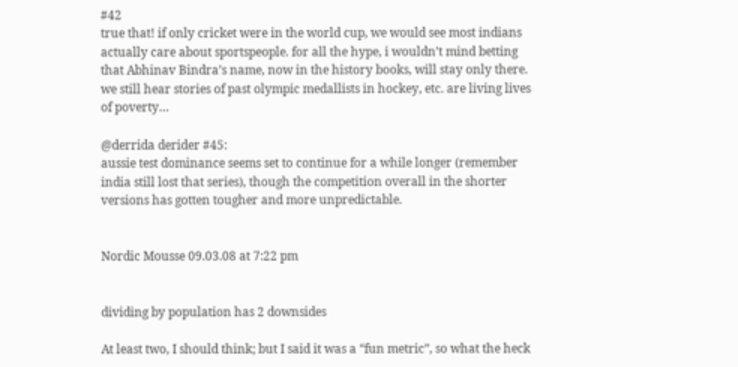#42
true that! if only cricket were in the world cup, we would see most indians actually care about sportspeople. for all the hype, i wouldn’t mind betting that Abhinav Bindra’s name, now in the history books, will stay only there. we still hear stories of past olympic medallists in hockey, etc. are living lives of poverty…

@derrida derider #45:
aussie test dominance seems set to continue for a while longer (remember india still lost that series), though the competition overall in the shorter versions has gotten tougher and more unpredictable.


Nordic Mousse 09.03.08 at 7:22 pm


dividing by population has 2 downsides

At least two, I should think; but I said it was a “fun metric”, so what the heck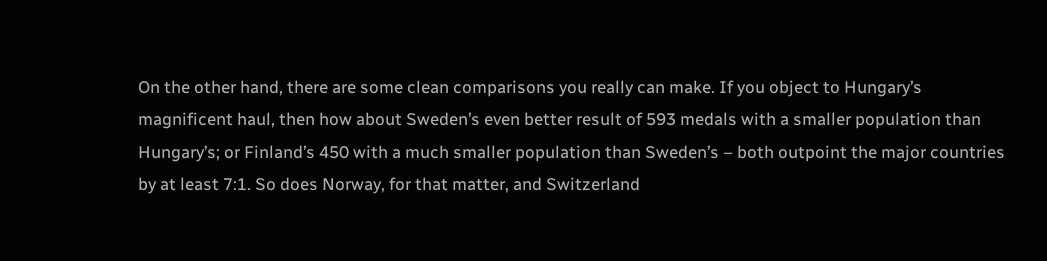On the other hand, there are some clean comparisons you really can make. If you object to Hungary’s magnificent haul, then how about Sweden’s even better result of 593 medals with a smaller population than Hungary’s; or Finland’s 450 with a much smaller population than Sweden’s – both outpoint the major countries by at least 7:1. So does Norway, for that matter, and Switzerland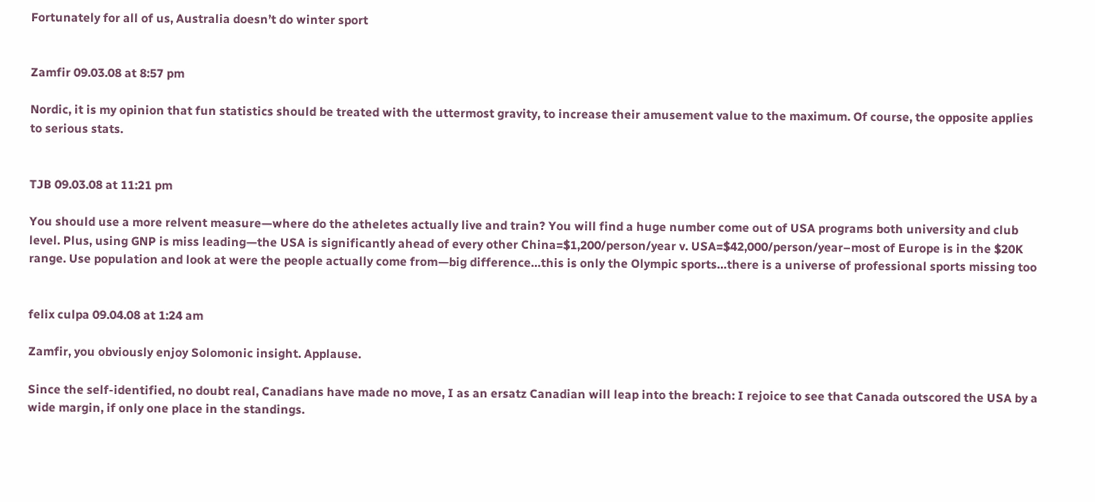Fortunately for all of us, Australia doesn’t do winter sport


Zamfir 09.03.08 at 8:57 pm

Nordic, it is my opinion that fun statistics should be treated with the uttermost gravity, to increase their amusement value to the maximum. Of course, the opposite applies to serious stats.


TJB 09.03.08 at 11:21 pm

You should use a more relvent measure—where do the atheletes actually live and train? You will find a huge number come out of USA programs both university and club level. Plus, using GNP is miss leading—the USA is significantly ahead of every other China=$1,200/person/year v. USA=$42,000/person/year–most of Europe is in the $20K range. Use population and look at were the people actually come from—big difference…this is only the Olympic sports…there is a universe of professional sports missing too


felix culpa 09.04.08 at 1:24 am

Zamfir, you obviously enjoy Solomonic insight. Applause.

Since the self-identified, no doubt real, Canadians have made no move, I as an ersatz Canadian will leap into the breach: I rejoice to see that Canada outscored the USA by a wide margin, if only one place in the standings.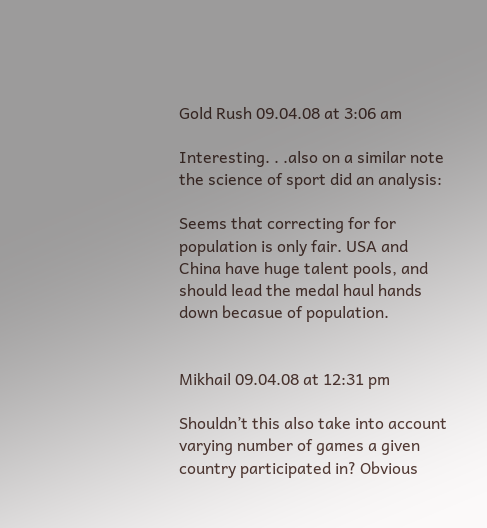Gold Rush 09.04.08 at 3:06 am

Interesting. . .also on a similar note the science of sport did an analysis:

Seems that correcting for for population is only fair. USA and China have huge talent pools, and should lead the medal haul hands down becasue of population.


Mikhail 09.04.08 at 12:31 pm

Shouldn’t this also take into account varying number of games a given country participated in? Obvious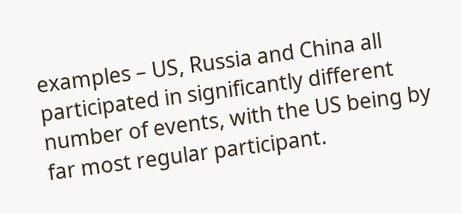examples – US, Russia and China all participated in significantly different number of events, with the US being by far most regular participant.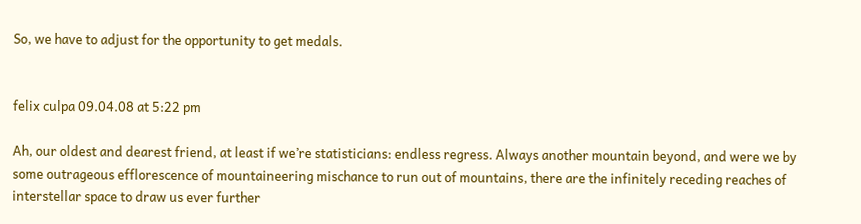So, we have to adjust for the opportunity to get medals.


felix culpa 09.04.08 at 5:22 pm

Ah, our oldest and dearest friend, at least if we’re statisticians: endless regress. Always another mountain beyond, and were we by some outrageous efflorescence of mountaineering mischance to run out of mountains, there are the infinitely receding reaches of interstellar space to draw us ever further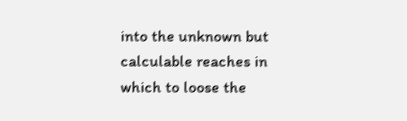into the unknown but calculable reaches in which to loose the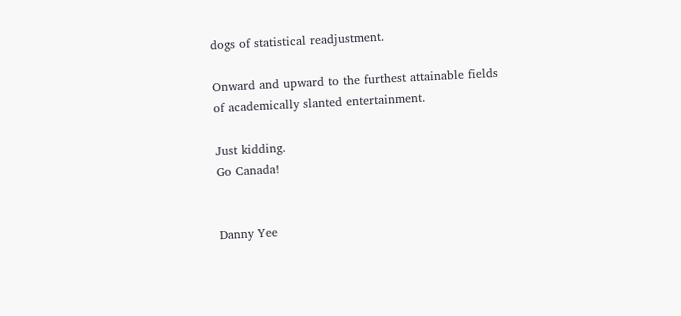dogs of statistical readjustment.

Onward and upward to the furthest attainable fields of academically slanted entertainment.

Just kidding.
Go Canada!


Danny Yee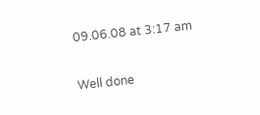09.06.08 at 3:17 am

Well done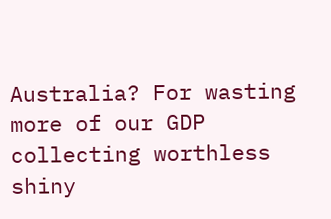Australia? For wasting more of our GDP collecting worthless shiny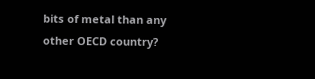bits of metal than any other OECD country?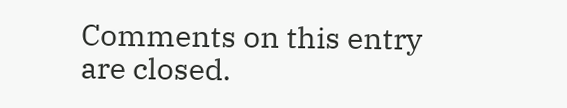Comments on this entry are closed.